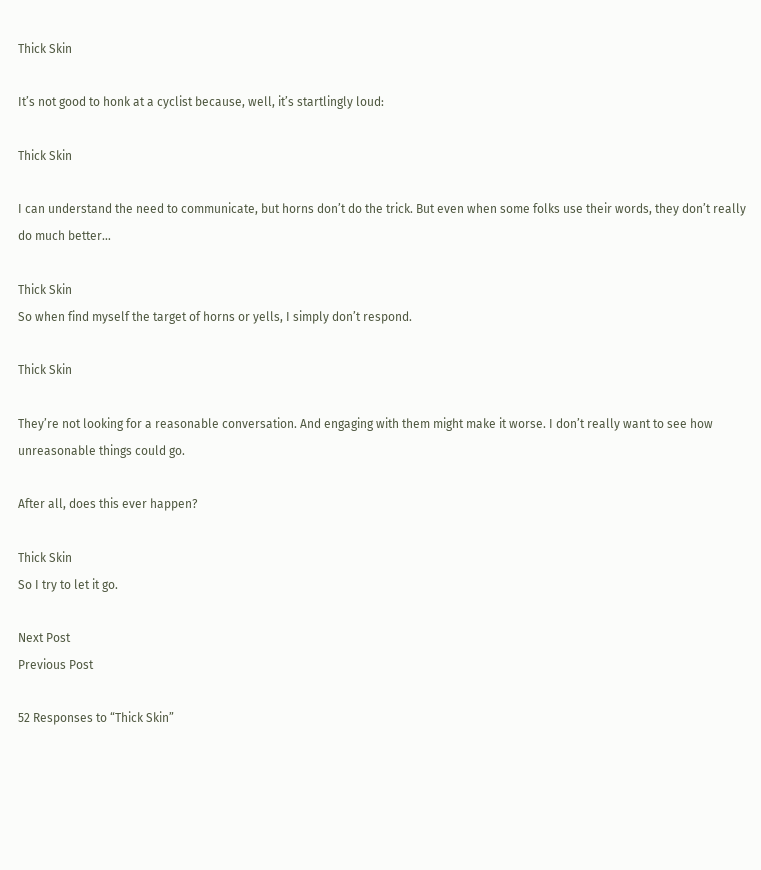Thick Skin

It’s not good to honk at a cyclist because, well, it’s startlingly loud:

Thick Skin

I can understand the need to communicate, but horns don’t do the trick. But even when some folks use their words, they don’t really do much better…

Thick Skin
So when find myself the target of horns or yells, I simply don’t respond.

Thick Skin

They’re not looking for a reasonable conversation. And engaging with them might make it worse. I don’t really want to see how unreasonable things could go.

After all, does this ever happen?

Thick Skin
So I try to let it go.

Next Post
Previous Post

52 Responses to “Thick Skin”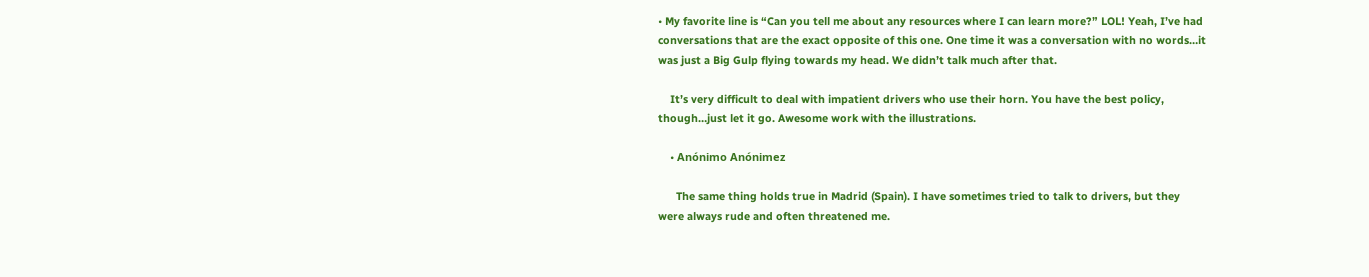• My favorite line is “Can you tell me about any resources where I can learn more?” LOL! Yeah, I’ve had conversations that are the exact opposite of this one. One time it was a conversation with no words…it was just a Big Gulp flying towards my head. We didn’t talk much after that.

    It’s very difficult to deal with impatient drivers who use their horn. You have the best policy, though…just let it go. Awesome work with the illustrations.

    • Anónimo Anónimez

      The same thing holds true in Madrid (Spain). I have sometimes tried to talk to drivers, but they were always rude and often threatened me.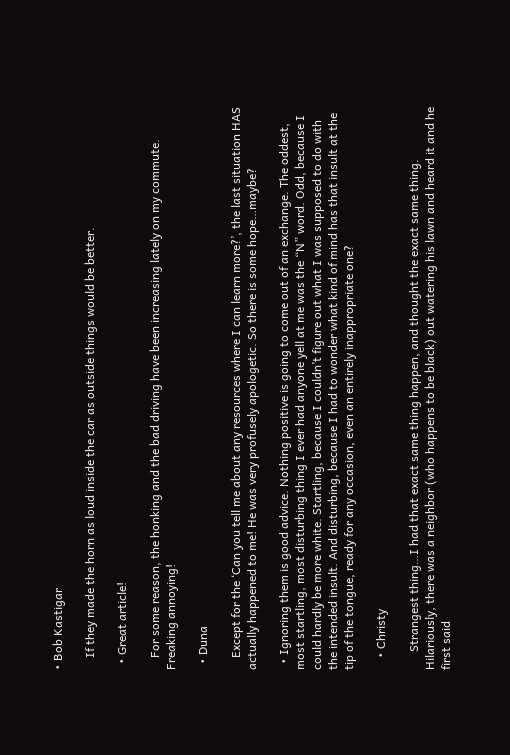• Bob Kastigar

    If they made the horn as loud inside the car as outside things would be better.

  • Great article!

    For some reason, the honking and the bad driving have been increasing lately on my commute. Freaking annoying!

  • Duna

    Except for the ‘Can you tell me about any resources where I can learn more?’, the last situation HAS actually happened to me! He was very profusely apologetic. So there is some hope…maybe?

  • Ignoring them is good advice. Nothing positive is going to come out of an exchange. The oddest, most startling, most disturbing thing I ever had anyone yell at me was the “N” word. Odd, because I could hardly be more white. Startling, because I couldn’t figure out what I was supposed to do with the intended insult. And disturbing, because I had to wonder what kind of mind has that insult at the tip of the tongue, ready for any occasion, even an entirely inappropriate one?

    • Christy

      Strangest thing…I had that exact same thing happen, and thought the exact same thing. Hilariously, there was a neighbor (who happens to be black) out watering his lawn and heard it and he first said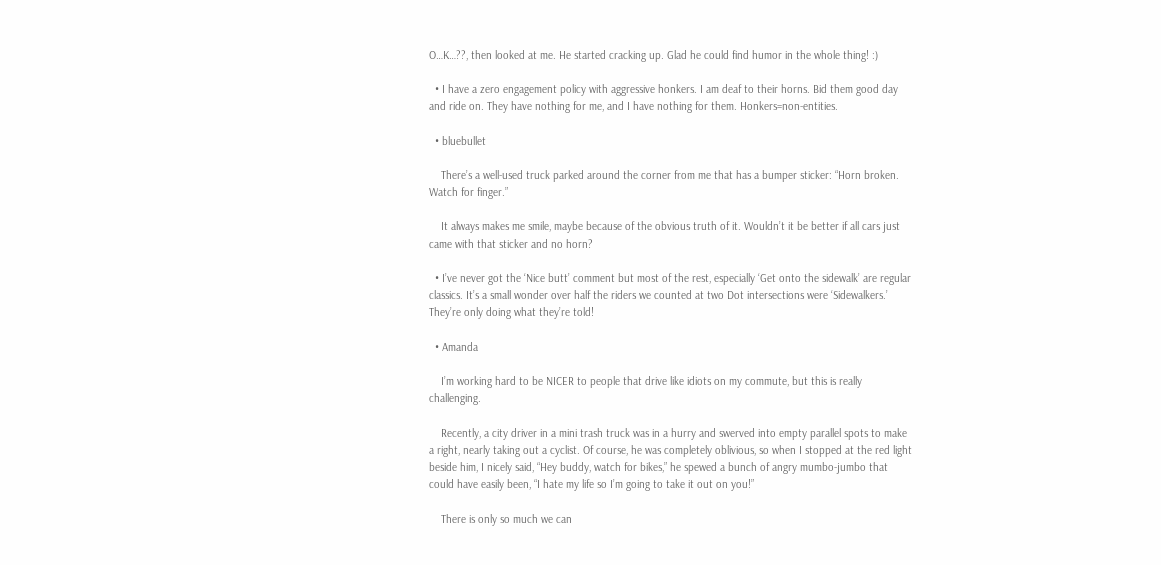O…K…??, then looked at me. He started cracking up. Glad he could find humor in the whole thing! :)

  • I have a zero engagement policy with aggressive honkers. I am deaf to their horns. Bid them good day and ride on. They have nothing for me, and I have nothing for them. Honkers=non-entities.

  • bluebullet

    There’s a well-used truck parked around the corner from me that has a bumper sticker: “Horn broken. Watch for finger.”

    It always makes me smile, maybe because of the obvious truth of it. Wouldn’t it be better if all cars just came with that sticker and no horn?

  • I’ve never got the ‘Nice butt’ comment but most of the rest, especially ‘Get onto the sidewalk’ are regular classics. It’s a small wonder over half the riders we counted at two Dot intersections were ‘Sidewalkers.’ They’re only doing what they’re told!

  • Amanda

    I’m working hard to be NICER to people that drive like idiots on my commute, but this is really challenging.

    Recently, a city driver in a mini trash truck was in a hurry and swerved into empty parallel spots to make a right, nearly taking out a cyclist. Of course, he was completely oblivious, so when I stopped at the red light beside him, I nicely said, “Hey buddy, watch for bikes,” he spewed a bunch of angry mumbo-jumbo that could have easily been, “I hate my life so I’m going to take it out on you!”

    There is only so much we can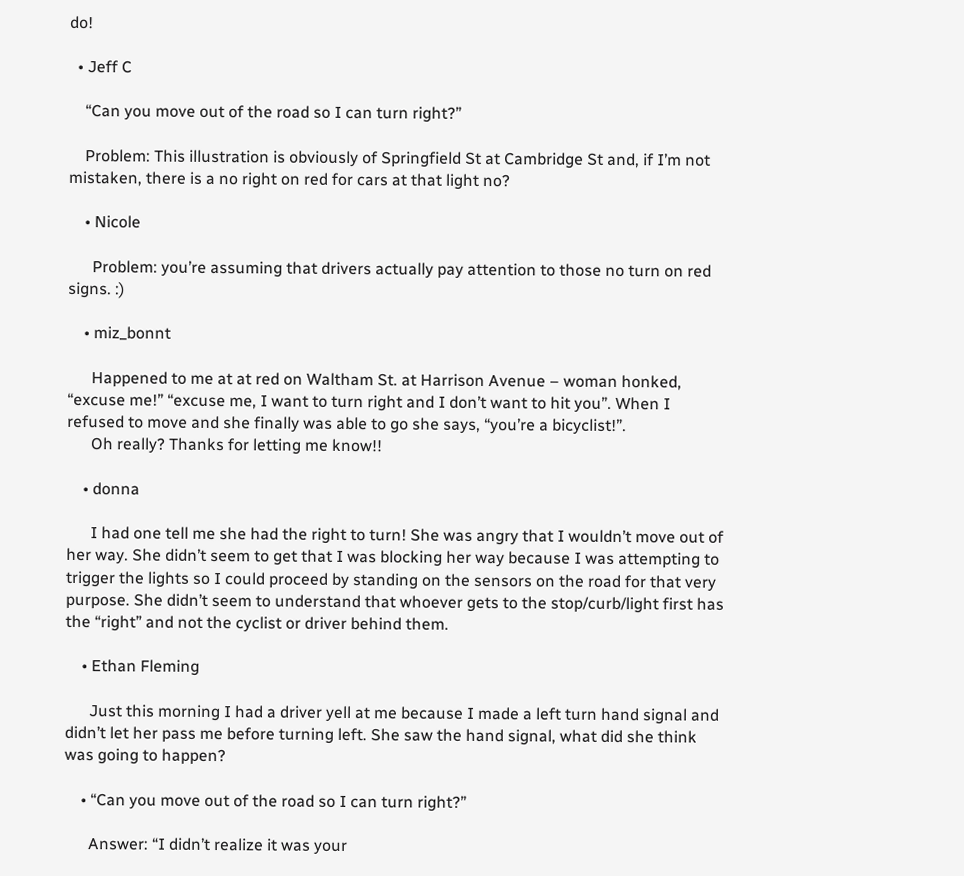do!

  • Jeff C

    “Can you move out of the road so I can turn right?”

    Problem: This illustration is obviously of Springfield St at Cambridge St and, if I’m not mistaken, there is a no right on red for cars at that light no?

    • Nicole

      Problem: you’re assuming that drivers actually pay attention to those no turn on red signs. :)

    • miz_bonnt

      Happened to me at at red on Waltham St. at Harrison Avenue – woman honked, “excuse me!” “excuse me, I want to turn right and I don’t want to hit you”. When I refused to move and she finally was able to go she says, “you’re a bicyclist!”.
      Oh really? Thanks for letting me know!!

    • donna

      I had one tell me she had the right to turn! She was angry that I wouldn’t move out of her way. She didn’t seem to get that I was blocking her way because I was attempting to trigger the lights so I could proceed by standing on the sensors on the road for that very purpose. She didn’t seem to understand that whoever gets to the stop/curb/light first has the “right” and not the cyclist or driver behind them.

    • Ethan Fleming

      Just this morning I had a driver yell at me because I made a left turn hand signal and didn’t let her pass me before turning left. She saw the hand signal, what did she think was going to happen?

    • “Can you move out of the road so I can turn right?”

      Answer: “I didn’t realize it was your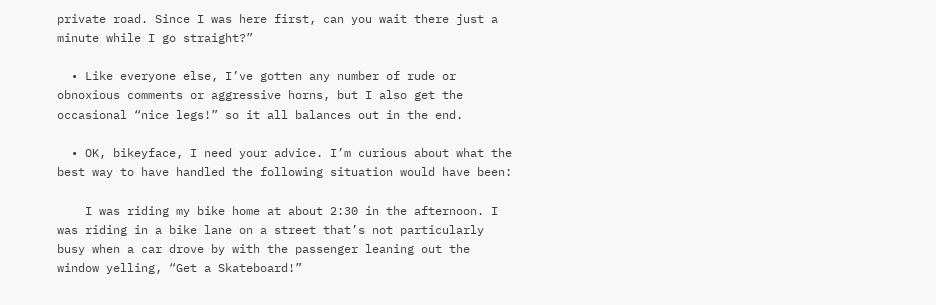private road. Since I was here first, can you wait there just a minute while I go straight?”

  • Like everyone else, I’ve gotten any number of rude or obnoxious comments or aggressive horns, but I also get the occasional “nice legs!” so it all balances out in the end.

  • OK, bikeyface, I need your advice. I’m curious about what the best way to have handled the following situation would have been:

    I was riding my bike home at about 2:30 in the afternoon. I was riding in a bike lane on a street that’s not particularly busy when a car drove by with the passenger leaning out the window yelling, “Get a Skateboard!”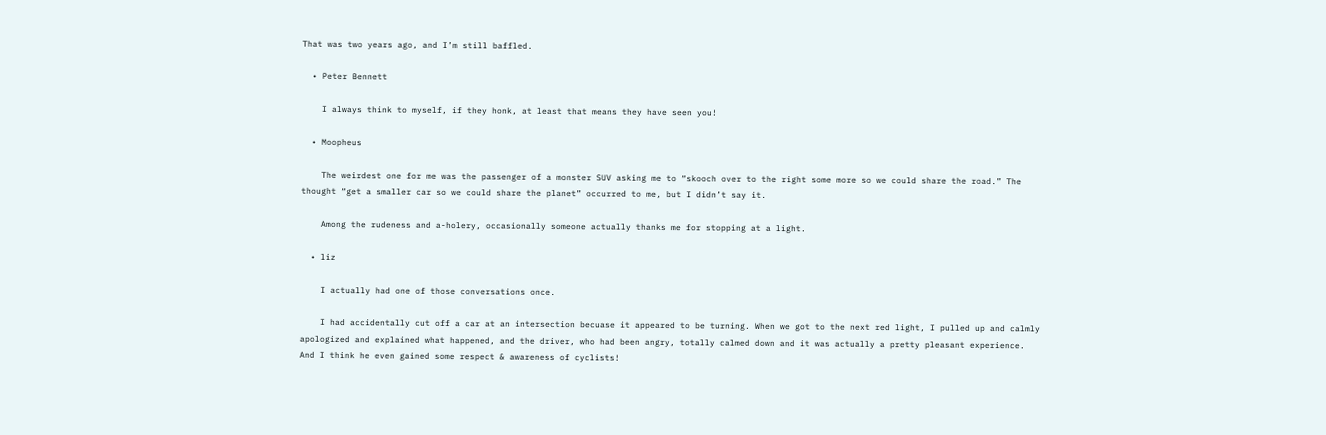That was two years ago, and I’m still baffled.

  • Peter Bennett

    I always think to myself, if they honk, at least that means they have seen you!

  • Moopheus

    The weirdest one for me was the passenger of a monster SUV asking me to “skooch over to the right some more so we could share the road.” The thought “get a smaller car so we could share the planet” occurred to me, but I didn’t say it.

    Among the rudeness and a-holery, occasionally someone actually thanks me for stopping at a light.

  • liz

    I actually had one of those conversations once.

    I had accidentally cut off a car at an intersection becuase it appeared to be turning. When we got to the next red light, I pulled up and calmly apologized and explained what happened, and the driver, who had been angry, totally calmed down and it was actually a pretty pleasant experience. And I think he even gained some respect & awareness of cyclists!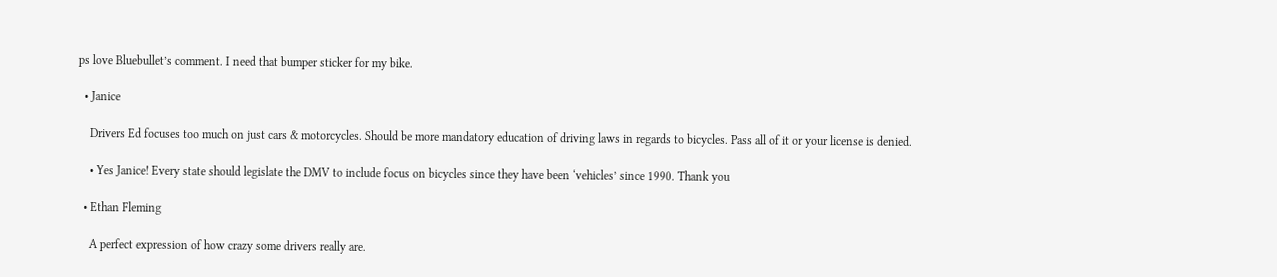ps love Bluebullet’s comment. I need that bumper sticker for my bike.

  • Janice

    Drivers Ed focuses too much on just cars & motorcycles. Should be more mandatory education of driving laws in regards to bicycles. Pass all of it or your license is denied.

    • Yes Janice! Every state should legislate the DMV to include focus on bicycles since they have been ‘vehicles’ since 1990. Thank you

  • Ethan Fleming

    A perfect expression of how crazy some drivers really are.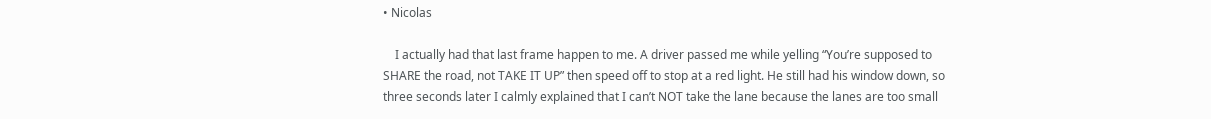• Nicolas

    I actually had that last frame happen to me. A driver passed me while yelling “You’re supposed to SHARE the road, not TAKE IT UP” then speed off to stop at a red light. He still had his window down, so three seconds later I calmly explained that I can’t NOT take the lane because the lanes are too small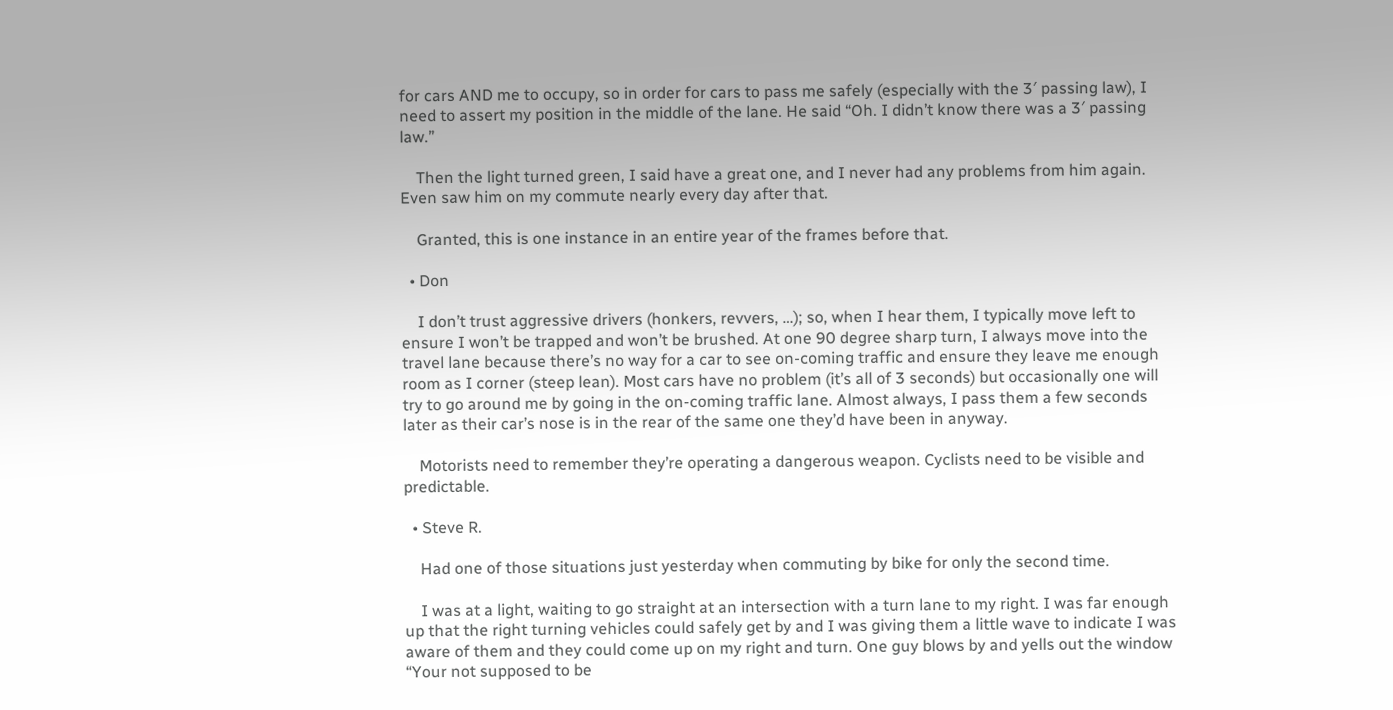for cars AND me to occupy, so in order for cars to pass me safely (especially with the 3′ passing law), I need to assert my position in the middle of the lane. He said “Oh. I didn’t know there was a 3′ passing law.”

    Then the light turned green, I said have a great one, and I never had any problems from him again. Even saw him on my commute nearly every day after that.

    Granted, this is one instance in an entire year of the frames before that.

  • Don

    I don’t trust aggressive drivers (honkers, revvers, …); so, when I hear them, I typically move left to ensure I won’t be trapped and won’t be brushed. At one 90 degree sharp turn, I always move into the travel lane because there’s no way for a car to see on-coming traffic and ensure they leave me enough room as I corner (steep lean). Most cars have no problem (it’s all of 3 seconds) but occasionally one will try to go around me by going in the on-coming traffic lane. Almost always, I pass them a few seconds later as their car’s nose is in the rear of the same one they’d have been in anyway.

    Motorists need to remember they’re operating a dangerous weapon. Cyclists need to be visible and predictable.

  • Steve R.

    Had one of those situations just yesterday when commuting by bike for only the second time.

    I was at a light, waiting to go straight at an intersection with a turn lane to my right. I was far enough up that the right turning vehicles could safely get by and I was giving them a little wave to indicate I was aware of them and they could come up on my right and turn. One guy blows by and yells out the window “Your not supposed to be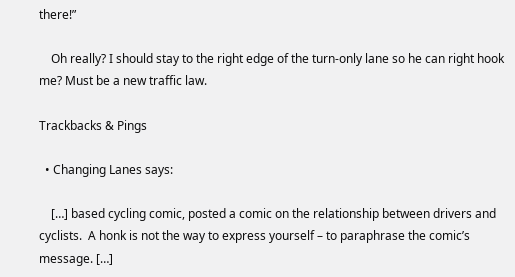there!”

    Oh really? I should stay to the right edge of the turn-only lane so he can right hook me? Must be a new traffic law.

Trackbacks & Pings

  • Changing Lanes says:

    […] based cycling comic, posted a comic on the relationship between drivers and cyclists.  A honk is not the way to express yourself – to paraphrase the comic’s message. […]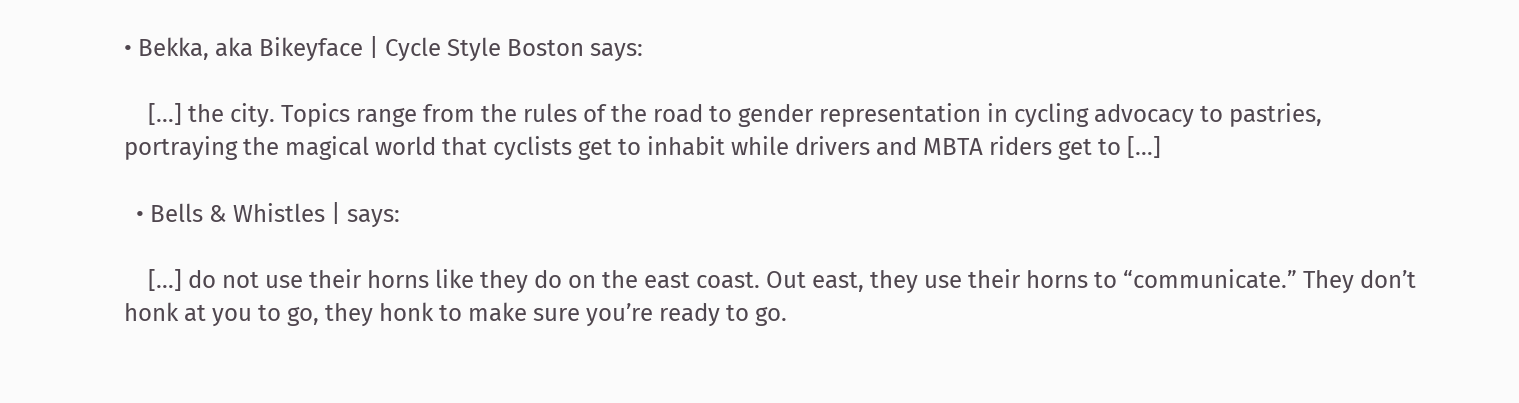• Bekka, aka Bikeyface | Cycle Style Boston says:

    […] the city. Topics range from the rules of the road to gender representation in cycling advocacy to pastries, portraying the magical world that cyclists get to inhabit while drivers and MBTA riders get to […]

  • Bells & Whistles | says:

    […] do not use their horns like they do on the east coast. Out east, they use their horns to “communicate.” They don’t honk at you to go, they honk to make sure you’re ready to go.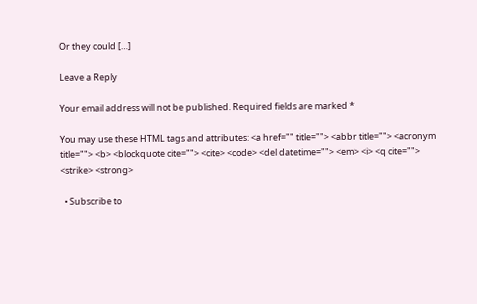Or they could […]

Leave a Reply

Your email address will not be published. Required fields are marked *

You may use these HTML tags and attributes: <a href="" title=""> <abbr title=""> <acronym title=""> <b> <blockquote cite=""> <cite> <code> <del datetime=""> <em> <i> <q cite=""> <strike> <strong>

  • Subscribe to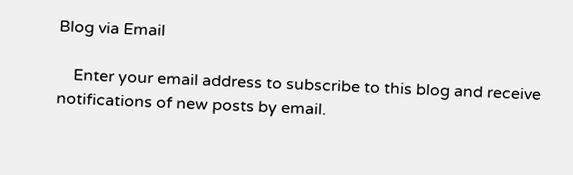Blog via Email

    Enter your email address to subscribe to this blog and receive notifications of new posts by email.